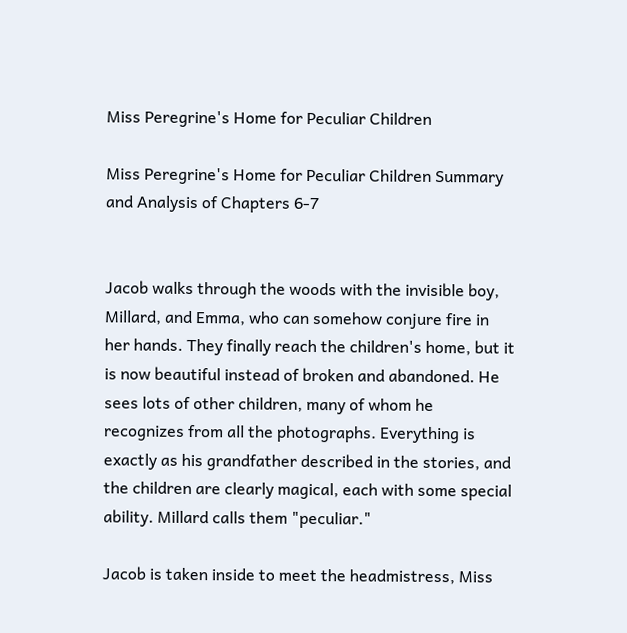Miss Peregrine's Home for Peculiar Children

Miss Peregrine's Home for Peculiar Children Summary and Analysis of Chapters 6-7


Jacob walks through the woods with the invisible boy, Millard, and Emma, who can somehow conjure fire in her hands. They finally reach the children's home, but it is now beautiful instead of broken and abandoned. He sees lots of other children, many of whom he recognizes from all the photographs. Everything is exactly as his grandfather described in the stories, and the children are clearly magical, each with some special ability. Millard calls them "peculiar."

Jacob is taken inside to meet the headmistress, Miss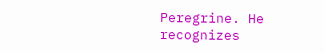Peregrine. He recognizes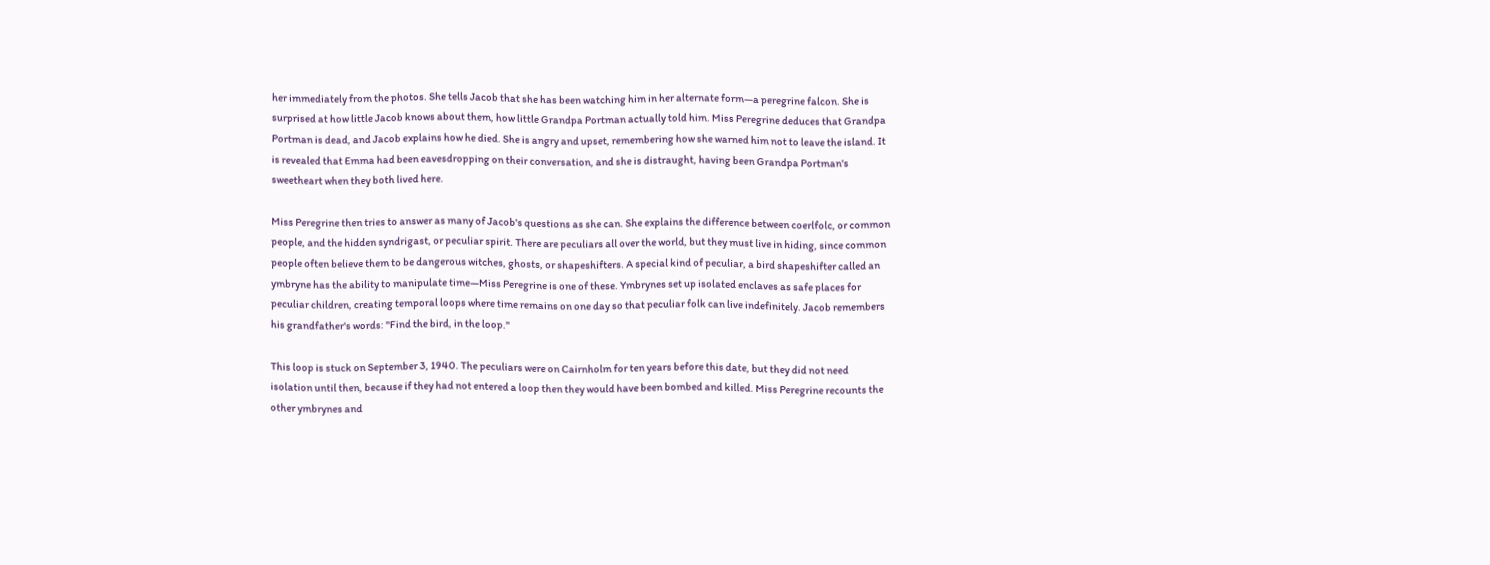her immediately from the photos. She tells Jacob that she has been watching him in her alternate form—a peregrine falcon. She is surprised at how little Jacob knows about them, how little Grandpa Portman actually told him. Miss Peregrine deduces that Grandpa Portman is dead, and Jacob explains how he died. She is angry and upset, remembering how she warned him not to leave the island. It is revealed that Emma had been eavesdropping on their conversation, and she is distraught, having been Grandpa Portman's sweetheart when they both lived here.

Miss Peregrine then tries to answer as many of Jacob's questions as she can. She explains the difference between coerlfolc, or common people, and the hidden syndrigast, or peculiar spirit. There are peculiars all over the world, but they must live in hiding, since common people often believe them to be dangerous witches, ghosts, or shapeshifters. A special kind of peculiar, a bird shapeshifter called an ymbryne has the ability to manipulate time—Miss Peregrine is one of these. Ymbrynes set up isolated enclaves as safe places for peculiar children, creating temporal loops where time remains on one day so that peculiar folk can live indefinitely. Jacob remembers his grandfather's words: "Find the bird, in the loop."

This loop is stuck on September 3, 1940. The peculiars were on Cairnholm for ten years before this date, but they did not need isolation until then, because if they had not entered a loop then they would have been bombed and killed. Miss Peregrine recounts the other ymbrynes and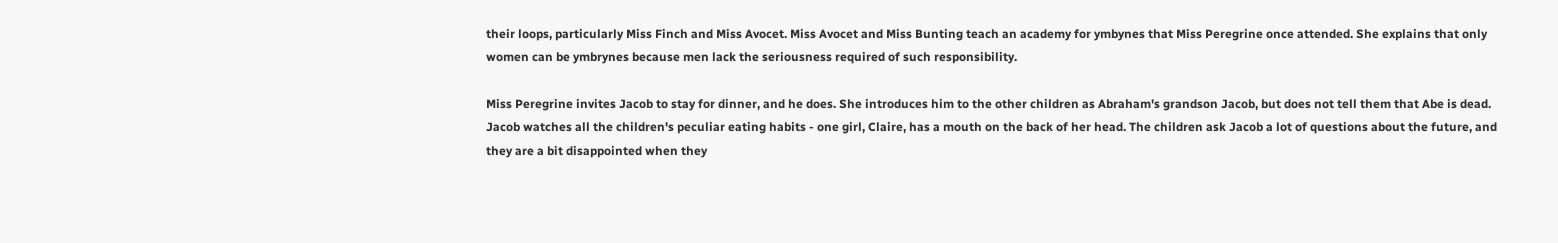their loops, particularly Miss Finch and Miss Avocet. Miss Avocet and Miss Bunting teach an academy for ymbynes that Miss Peregrine once attended. She explains that only women can be ymbrynes because men lack the seriousness required of such responsibility.

Miss Peregrine invites Jacob to stay for dinner, and he does. She introduces him to the other children as Abraham's grandson Jacob, but does not tell them that Abe is dead. Jacob watches all the children's peculiar eating habits - one girl, Claire, has a mouth on the back of her head. The children ask Jacob a lot of questions about the future, and they are a bit disappointed when they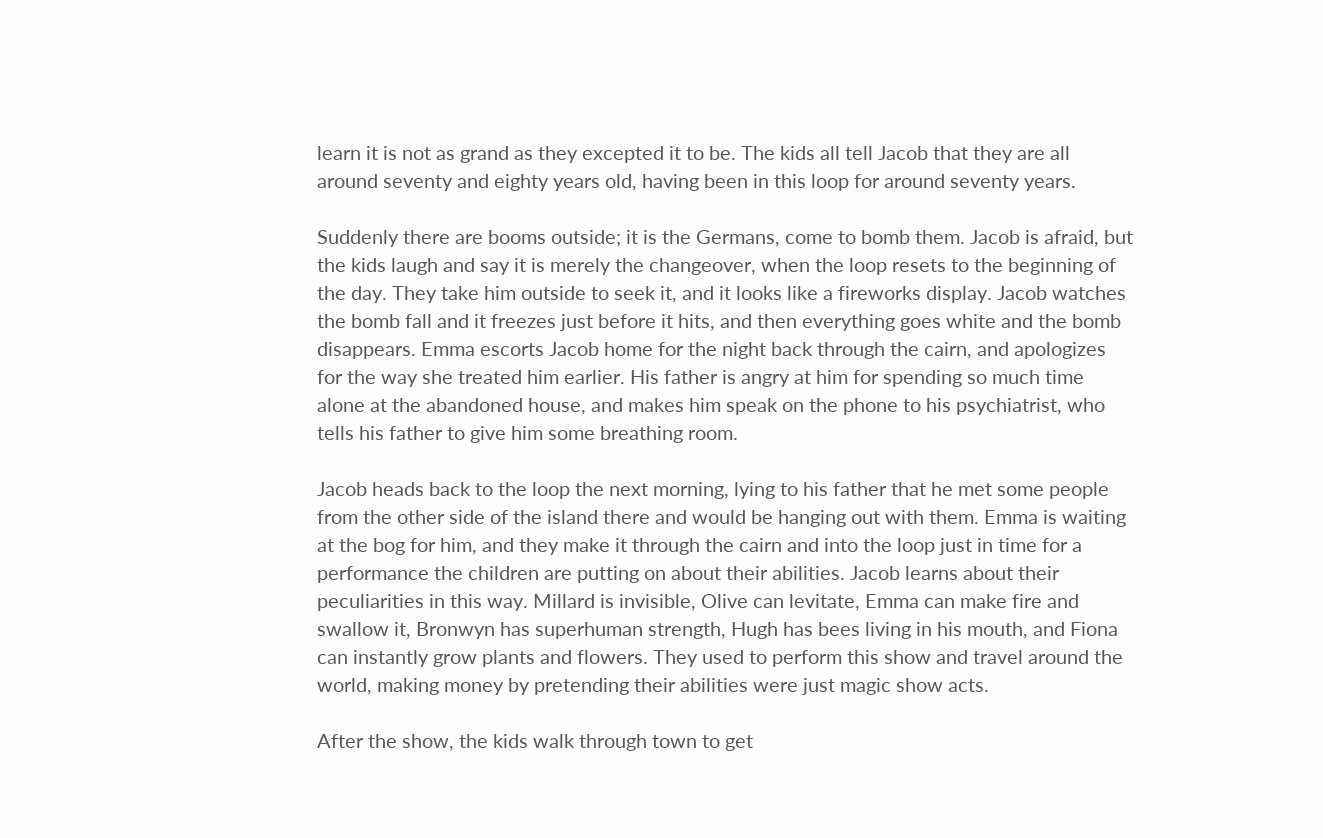learn it is not as grand as they excepted it to be. The kids all tell Jacob that they are all around seventy and eighty years old, having been in this loop for around seventy years.

Suddenly there are booms outside; it is the Germans, come to bomb them. Jacob is afraid, but the kids laugh and say it is merely the changeover, when the loop resets to the beginning of the day. They take him outside to seek it, and it looks like a fireworks display. Jacob watches the bomb fall and it freezes just before it hits, and then everything goes white and the bomb disappears. Emma escorts Jacob home for the night back through the cairn, and apologizes for the way she treated him earlier. His father is angry at him for spending so much time alone at the abandoned house, and makes him speak on the phone to his psychiatrist, who tells his father to give him some breathing room.

Jacob heads back to the loop the next morning, lying to his father that he met some people from the other side of the island there and would be hanging out with them. Emma is waiting at the bog for him, and they make it through the cairn and into the loop just in time for a performance the children are putting on about their abilities. Jacob learns about their peculiarities in this way. Millard is invisible, Olive can levitate, Emma can make fire and swallow it, Bronwyn has superhuman strength, Hugh has bees living in his mouth, and Fiona can instantly grow plants and flowers. They used to perform this show and travel around the world, making money by pretending their abilities were just magic show acts.

After the show, the kids walk through town to get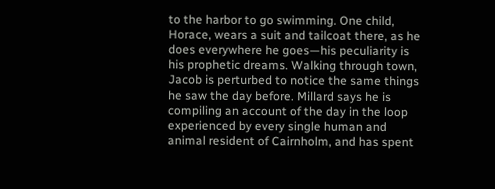to the harbor to go swimming. One child, Horace, wears a suit and tailcoat there, as he does everywhere he goes—his peculiarity is his prophetic dreams. Walking through town, Jacob is perturbed to notice the same things he saw the day before. Millard says he is compiling an account of the day in the loop experienced by every single human and animal resident of Cairnholm, and has spent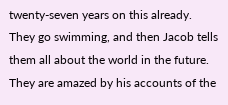twenty-seven years on this already. They go swimming, and then Jacob tells them all about the world in the future. They are amazed by his accounts of the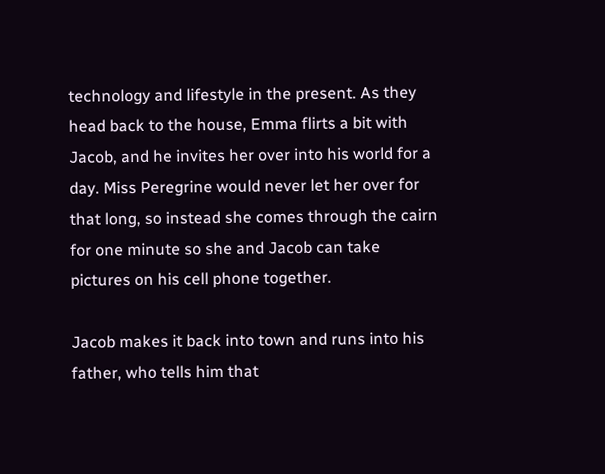technology and lifestyle in the present. As they head back to the house, Emma flirts a bit with Jacob, and he invites her over into his world for a day. Miss Peregrine would never let her over for that long, so instead she comes through the cairn for one minute so she and Jacob can take pictures on his cell phone together.

Jacob makes it back into town and runs into his father, who tells him that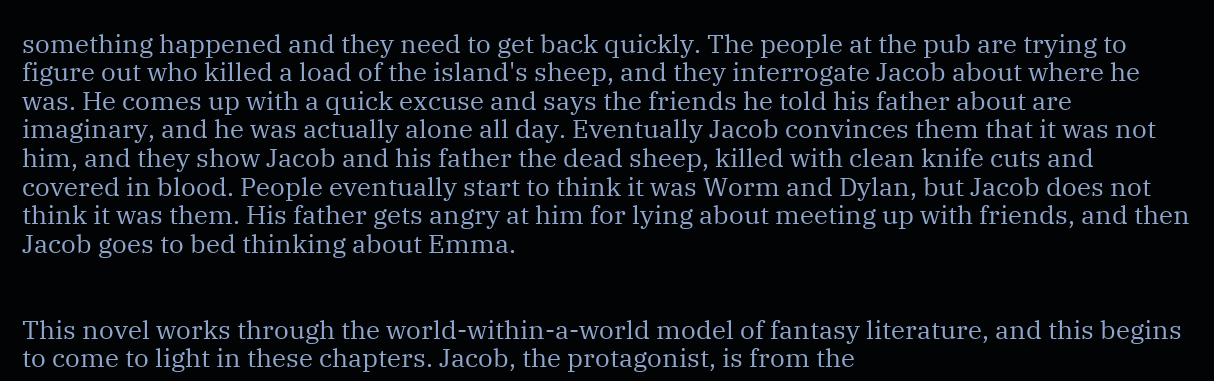something happened and they need to get back quickly. The people at the pub are trying to figure out who killed a load of the island's sheep, and they interrogate Jacob about where he was. He comes up with a quick excuse and says the friends he told his father about are imaginary, and he was actually alone all day. Eventually Jacob convinces them that it was not him, and they show Jacob and his father the dead sheep, killed with clean knife cuts and covered in blood. People eventually start to think it was Worm and Dylan, but Jacob does not think it was them. His father gets angry at him for lying about meeting up with friends, and then Jacob goes to bed thinking about Emma.


This novel works through the world-within-a-world model of fantasy literature, and this begins to come to light in these chapters. Jacob, the protagonist, is from the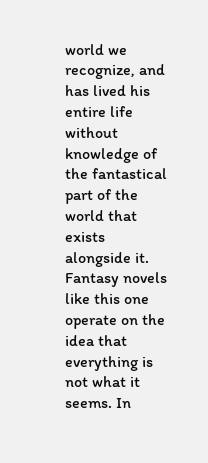world we recognize, and has lived his entire life without knowledge of the fantastical part of the world that exists alongside it. Fantasy novels like this one operate on the idea that everything is not what it seems. In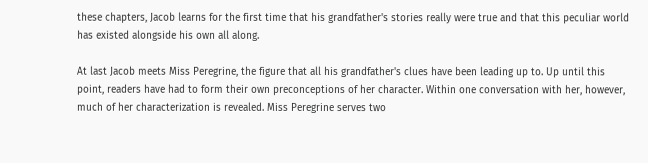these chapters, Jacob learns for the first time that his grandfather's stories really were true and that this peculiar world has existed alongside his own all along.

At last Jacob meets Miss Peregrine, the figure that all his grandfather's clues have been leading up to. Up until this point, readers have had to form their own preconceptions of her character. Within one conversation with her, however, much of her characterization is revealed. Miss Peregrine serves two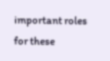important roles for these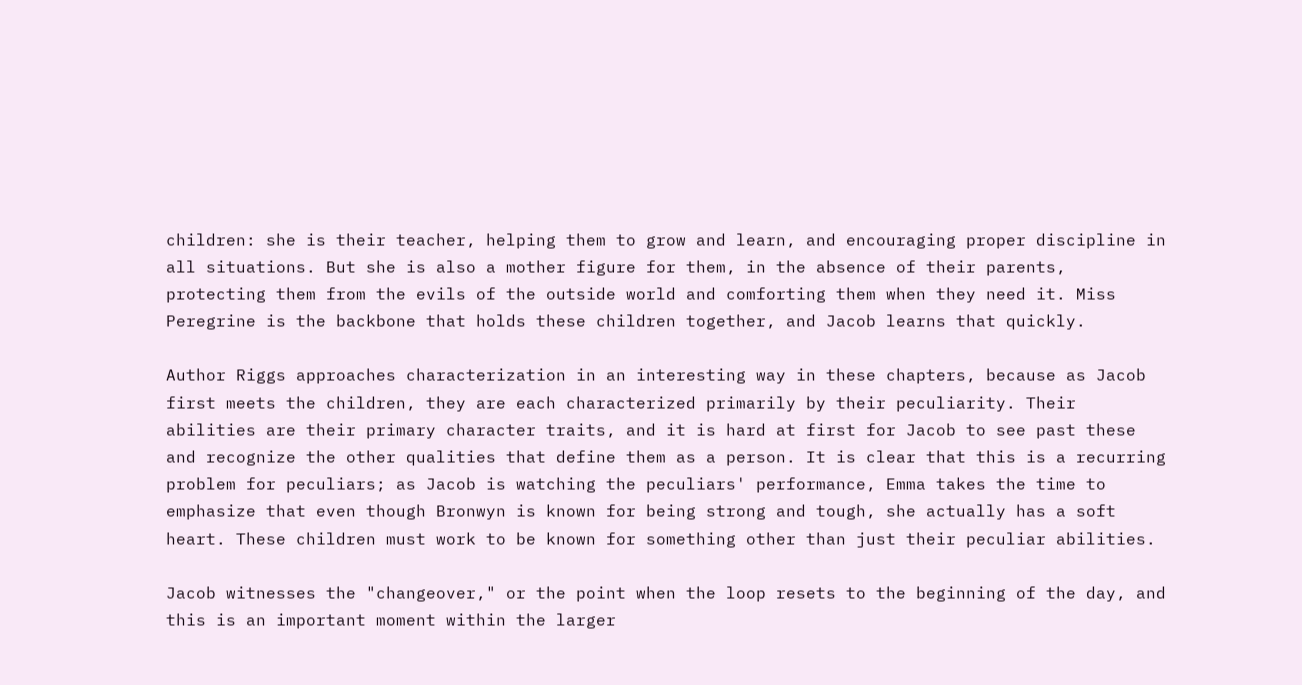children: she is their teacher, helping them to grow and learn, and encouraging proper discipline in all situations. But she is also a mother figure for them, in the absence of their parents, protecting them from the evils of the outside world and comforting them when they need it. Miss Peregrine is the backbone that holds these children together, and Jacob learns that quickly.

Author Riggs approaches characterization in an interesting way in these chapters, because as Jacob first meets the children, they are each characterized primarily by their peculiarity. Their abilities are their primary character traits, and it is hard at first for Jacob to see past these and recognize the other qualities that define them as a person. It is clear that this is a recurring problem for peculiars; as Jacob is watching the peculiars' performance, Emma takes the time to emphasize that even though Bronwyn is known for being strong and tough, she actually has a soft heart. These children must work to be known for something other than just their peculiar abilities.

Jacob witnesses the "changeover," or the point when the loop resets to the beginning of the day, and this is an important moment within the larger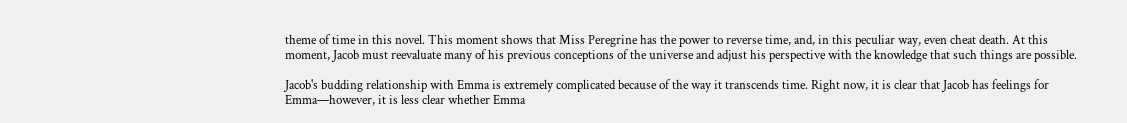theme of time in this novel. This moment shows that Miss Peregrine has the power to reverse time, and, in this peculiar way, even cheat death. At this moment, Jacob must reevaluate many of his previous conceptions of the universe and adjust his perspective with the knowledge that such things are possible.

Jacob's budding relationship with Emma is extremely complicated because of the way it transcends time. Right now, it is clear that Jacob has feelings for Emma—however, it is less clear whether Emma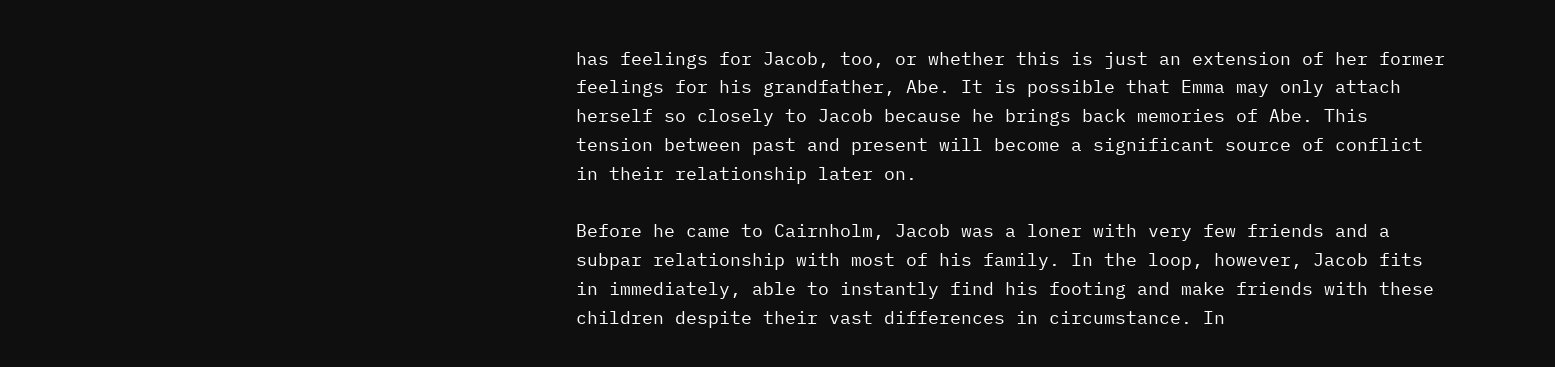has feelings for Jacob, too, or whether this is just an extension of her former feelings for his grandfather, Abe. It is possible that Emma may only attach herself so closely to Jacob because he brings back memories of Abe. This tension between past and present will become a significant source of conflict in their relationship later on.

Before he came to Cairnholm, Jacob was a loner with very few friends and a subpar relationship with most of his family. In the loop, however, Jacob fits in immediately, able to instantly find his footing and make friends with these children despite their vast differences in circumstance. In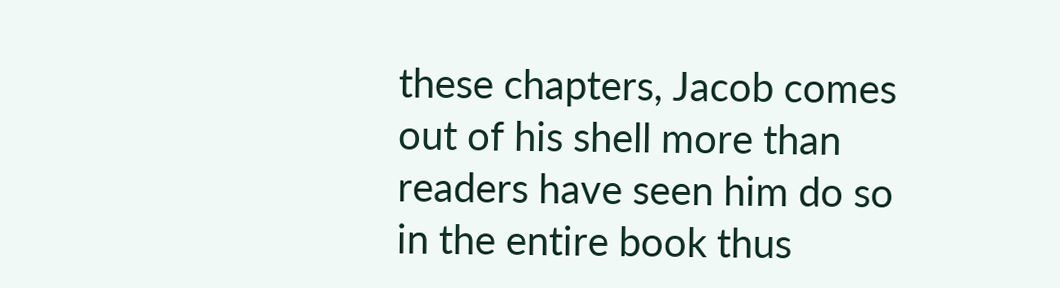these chapters, Jacob comes out of his shell more than readers have seen him do so in the entire book thus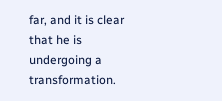far, and it is clear that he is undergoing a transformation.